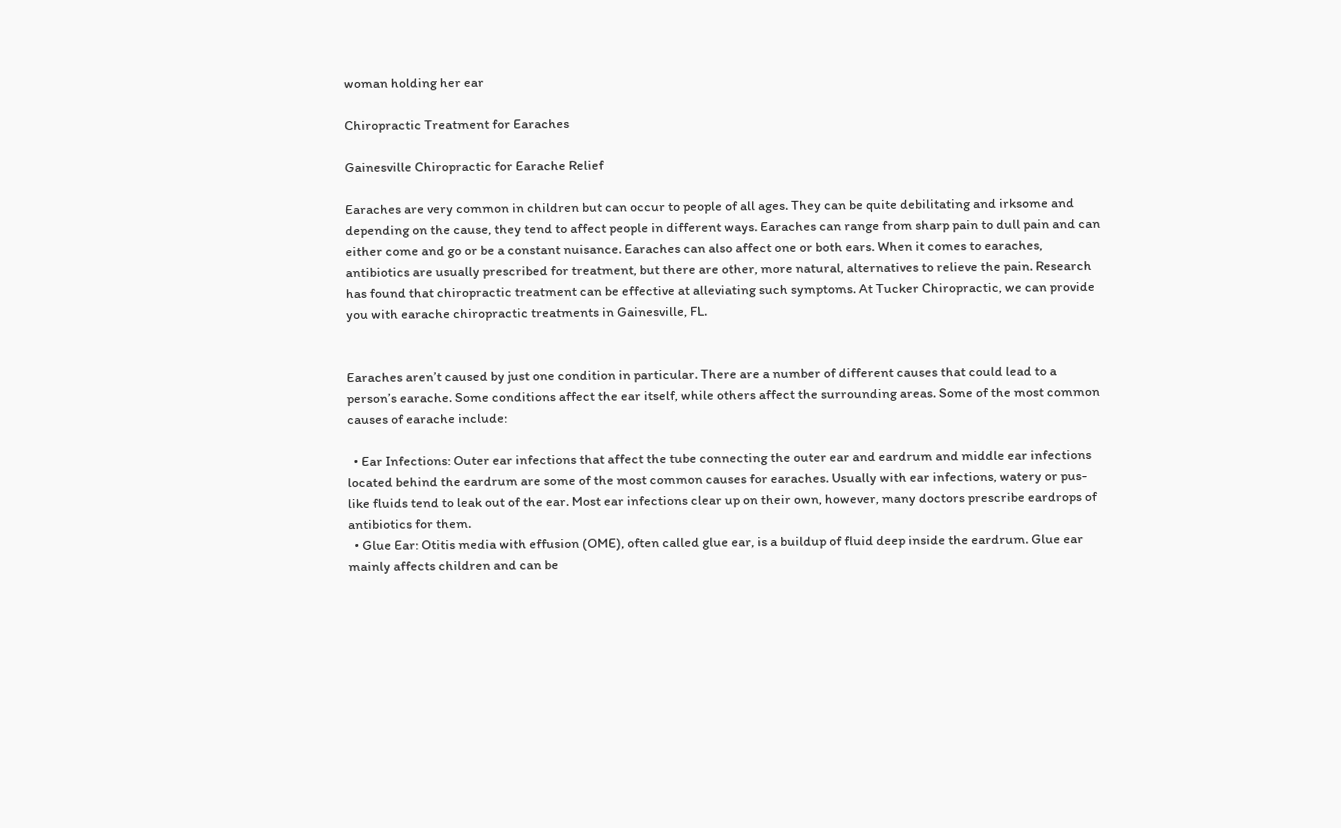woman holding her ear

Chiropractic Treatment for Earaches

Gainesville Chiropractic for Earache Relief

Earaches are very common in children but can occur to people of all ages. They can be quite debilitating and irksome and depending on the cause, they tend to affect people in different ways. Earaches can range from sharp pain to dull pain and can either come and go or be a constant nuisance. Earaches can also affect one or both ears. When it comes to earaches, antibiotics are usually prescribed for treatment, but there are other, more natural, alternatives to relieve the pain. Research has found that chiropractic treatment can be effective at alleviating such symptoms. At Tucker Chiropractic, we can provide you with earache chiropractic treatments in Gainesville, FL.


Earaches aren’t caused by just one condition in particular. There are a number of different causes that could lead to a person’s earache. Some conditions affect the ear itself, while others affect the surrounding areas. Some of the most common causes of earache include:

  • Ear Infections: Outer ear infections that affect the tube connecting the outer ear and eardrum and middle ear infections located behind the eardrum are some of the most common causes for earaches. Usually with ear infections, watery or pus-like fluids tend to leak out of the ear. Most ear infections clear up on their own, however, many doctors prescribe eardrops of antibiotics for them.
  • Glue Ear: Otitis media with effusion (OME), often called glue ear, is a buildup of fluid deep inside the eardrum. Glue ear mainly affects children and can be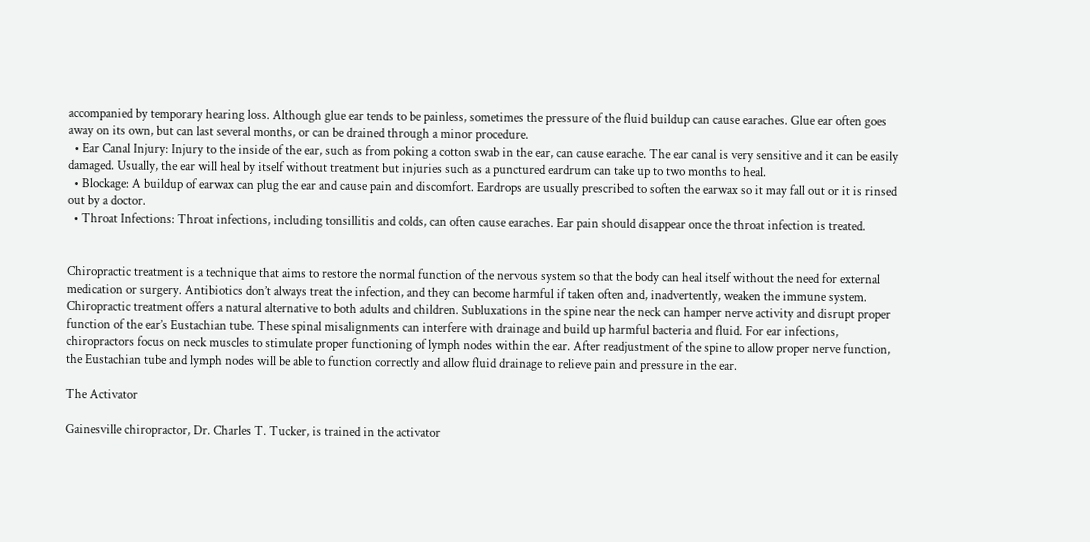accompanied by temporary hearing loss. Although glue ear tends to be painless, sometimes the pressure of the fluid buildup can cause earaches. Glue ear often goes away on its own, but can last several months, or can be drained through a minor procedure.
  • Ear Canal Injury: Injury to the inside of the ear, such as from poking a cotton swab in the ear, can cause earache. The ear canal is very sensitive and it can be easily damaged. Usually, the ear will heal by itself without treatment but injuries such as a punctured eardrum can take up to two months to heal.
  • Blockage: A buildup of earwax can plug the ear and cause pain and discomfort. Eardrops are usually prescribed to soften the earwax so it may fall out or it is rinsed out by a doctor.
  • Throat Infections: Throat infections, including tonsillitis and colds, can often cause earaches. Ear pain should disappear once the throat infection is treated.


Chiropractic treatment is a technique that aims to restore the normal function of the nervous system so that the body can heal itself without the need for external medication or surgery. Antibiotics don’t always treat the infection, and they can become harmful if taken often and, inadvertently, weaken the immune system. Chiropractic treatment offers a natural alternative to both adults and children. Subluxations in the spine near the neck can hamper nerve activity and disrupt proper function of the ear’s Eustachian tube. These spinal misalignments can interfere with drainage and build up harmful bacteria and fluid. For ear infections, chiropractors focus on neck muscles to stimulate proper functioning of lymph nodes within the ear. After readjustment of the spine to allow proper nerve function, the Eustachian tube and lymph nodes will be able to function correctly and allow fluid drainage to relieve pain and pressure in the ear.

The Activator

Gainesville chiropractor, Dr. Charles T. Tucker, is trained in the activator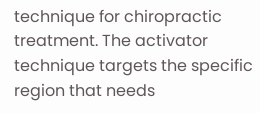technique for chiropractic treatment. The activator technique targets the specific region that needs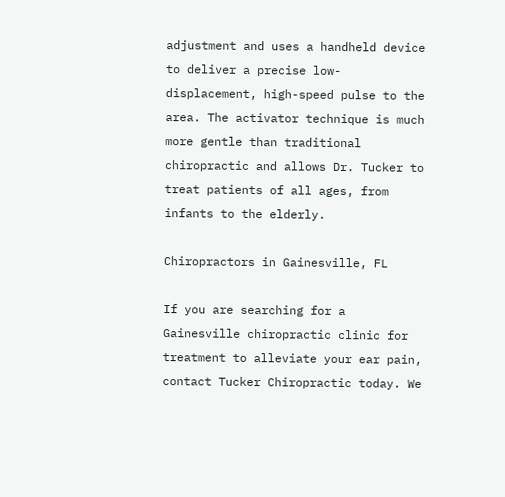adjustment and uses a handheld device to deliver a precise low-displacement, high-speed pulse to the area. The activator technique is much more gentle than traditional chiropractic and allows Dr. Tucker to treat patients of all ages, from infants to the elderly.

Chiropractors in Gainesville, FL

If you are searching for a Gainesville chiropractic clinic for treatment to alleviate your ear pain, contact Tucker Chiropractic today. We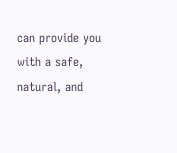can provide you with a safe, natural, and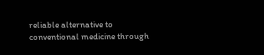reliable alternative to conventional medicine through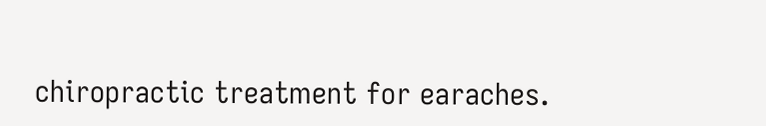chiropractic treatment for earaches.